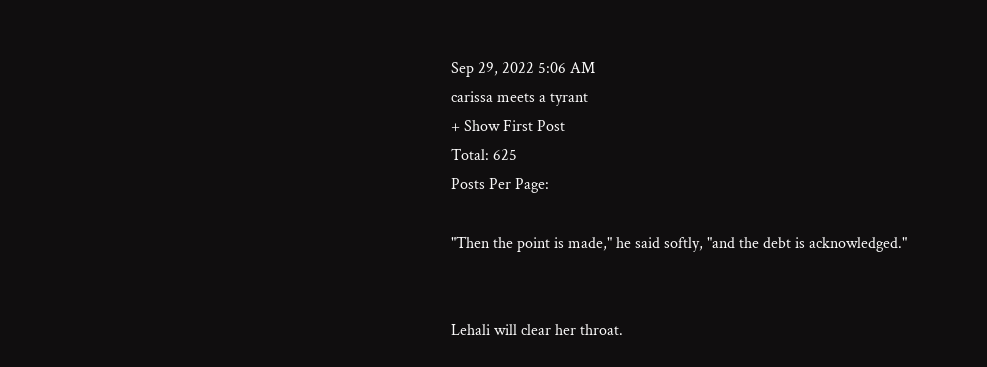Sep 29, 2022 5:06 AM
carissa meets a tyrant
+ Show First Post
Total: 625
Posts Per Page:

"Then the point is made," he said softly, "and the debt is acknowledged."


Lehali will clear her throat.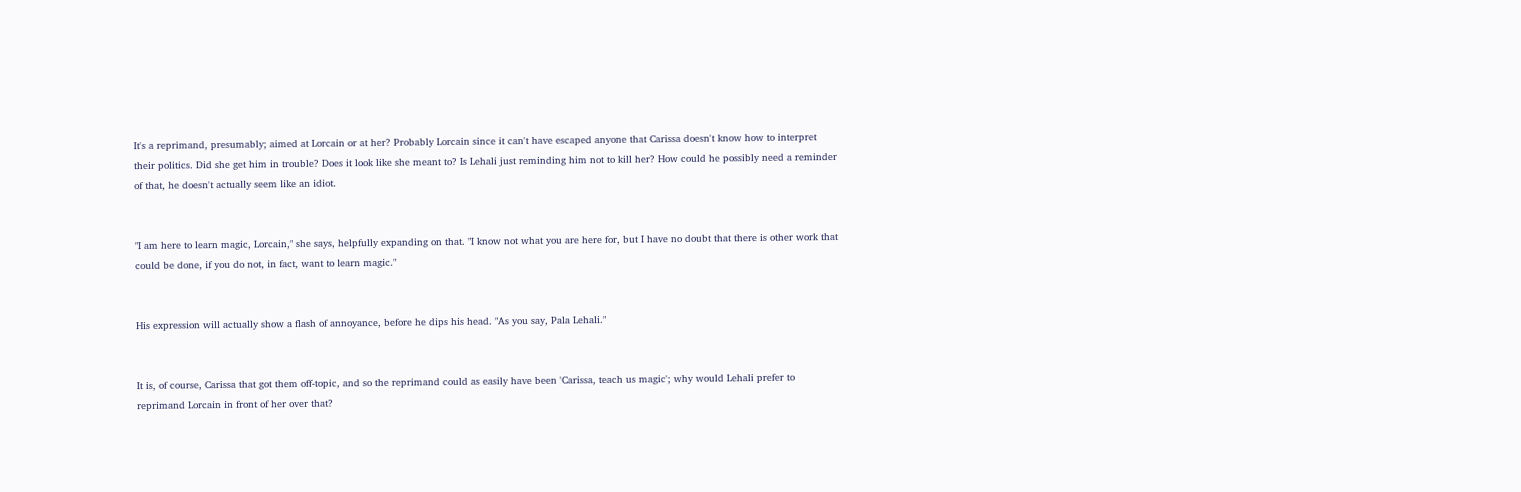It's a reprimand, presumably; aimed at Lorcain or at her? Probably Lorcain since it can't have escaped anyone that Carissa doesn't know how to interpret their politics. Did she get him in trouble? Does it look like she meant to? Is Lehali just reminding him not to kill her? How could he possibly need a reminder of that, he doesn't actually seem like an idiot.


"I am here to learn magic, Lorcain," she says, helpfully expanding on that. "I know not what you are here for, but I have no doubt that there is other work that could be done, if you do not, in fact, want to learn magic."


His expression will actually show a flash of annoyance, before he dips his head. "As you say, Pala Lehali."


It is, of course, Carissa that got them off-topic, and so the reprimand could as easily have been 'Carissa, teach us magic'; why would Lehali prefer to reprimand Lorcain in front of her over that?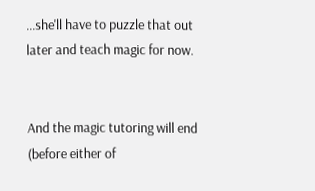...she'll have to puzzle that out later and teach magic for now.


And the magic tutoring will end (before either of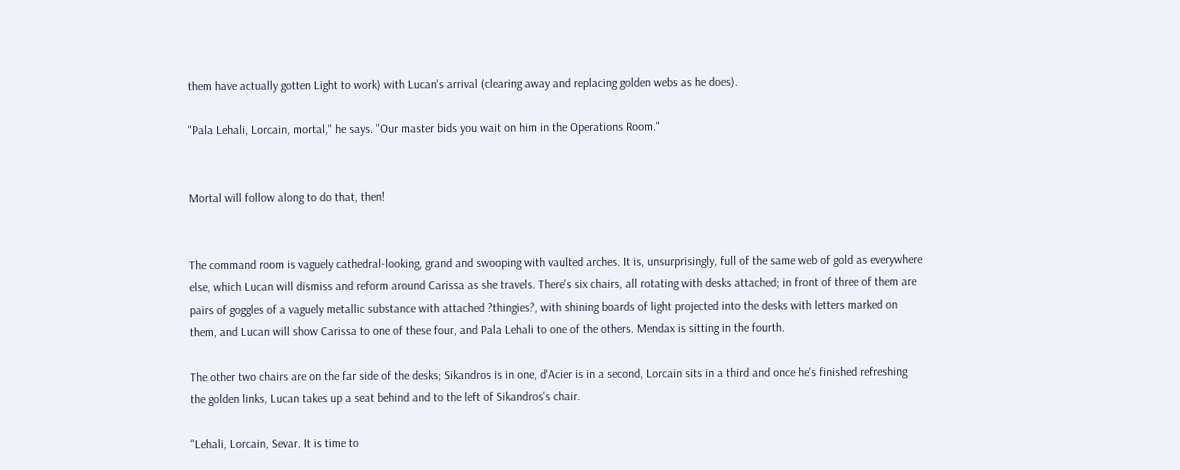them have actually gotten Light to work) with Lucan's arrival (clearing away and replacing golden webs as he does).

"Pala Lehali, Lorcain, mortal," he says. "Our master bids you wait on him in the Operations Room."


Mortal will follow along to do that, then!


The command room is vaguely cathedral-looking, grand and swooping with vaulted arches. It is, unsurprisingly, full of the same web of gold as everywhere else, which Lucan will dismiss and reform around Carissa as she travels. There's six chairs, all rotating with desks attached; in front of three of them are pairs of goggles of a vaguely metallic substance with attached ?thingies?, with shining boards of light projected into the desks with letters marked on them, and Lucan will show Carissa to one of these four, and Pala Lehali to one of the others. Mendax is sitting in the fourth.

The other two chairs are on the far side of the desks; Sikandros is in one, d'Acier is in a second, Lorcain sits in a third and once he's finished refreshing the golden links, Lucan takes up a seat behind and to the left of Sikandros's chair.

"Lehali, Lorcain, Sevar. It is time to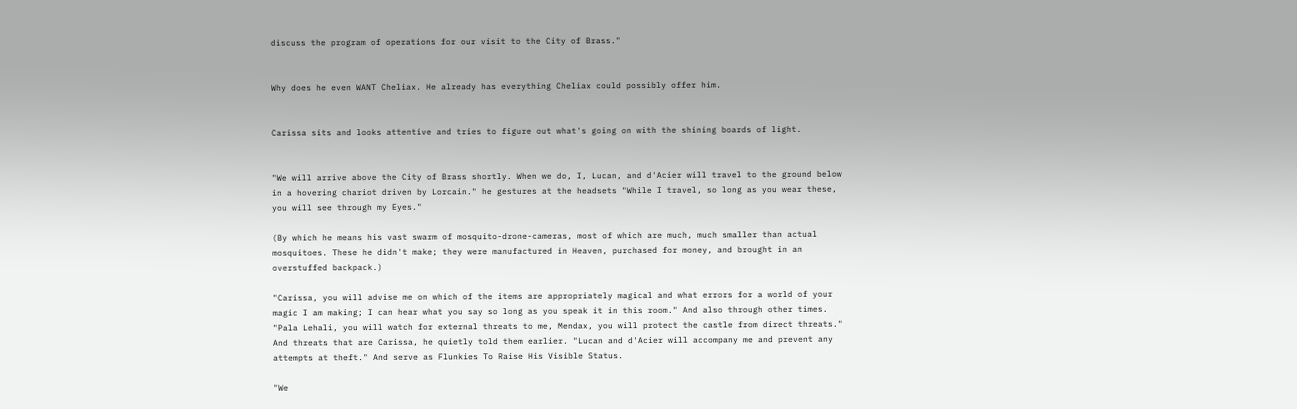discuss the program of operations for our visit to the City of Brass."


Why does he even WANT Cheliax. He already has everything Cheliax could possibly offer him.


Carissa sits and looks attentive and tries to figure out what's going on with the shining boards of light.


"We will arrive above the City of Brass shortly. When we do, I, Lucan, and d'Acier will travel to the ground below in a hovering chariot driven by Lorcain." he gestures at the headsets "While I travel, so long as you wear these, you will see through my Eyes."

(By which he means his vast swarm of mosquito-drone-cameras, most of which are much, much smaller than actual mosquitoes. These he didn't make; they were manufactured in Heaven, purchased for money, and brought in an overstuffed backpack.)

"Carissa, you will advise me on which of the items are appropriately magical and what errors for a world of your magic I am making; I can hear what you say so long as you speak it in this room." And also through other times. "Pala Lehali, you will watch for external threats to me, Mendax, you will protect the castle from direct threats." And threats that are Carissa, he quietly told them earlier. "Lucan and d'Acier will accompany me and prevent any attempts at theft." And serve as Flunkies To Raise His Visible Status.

"We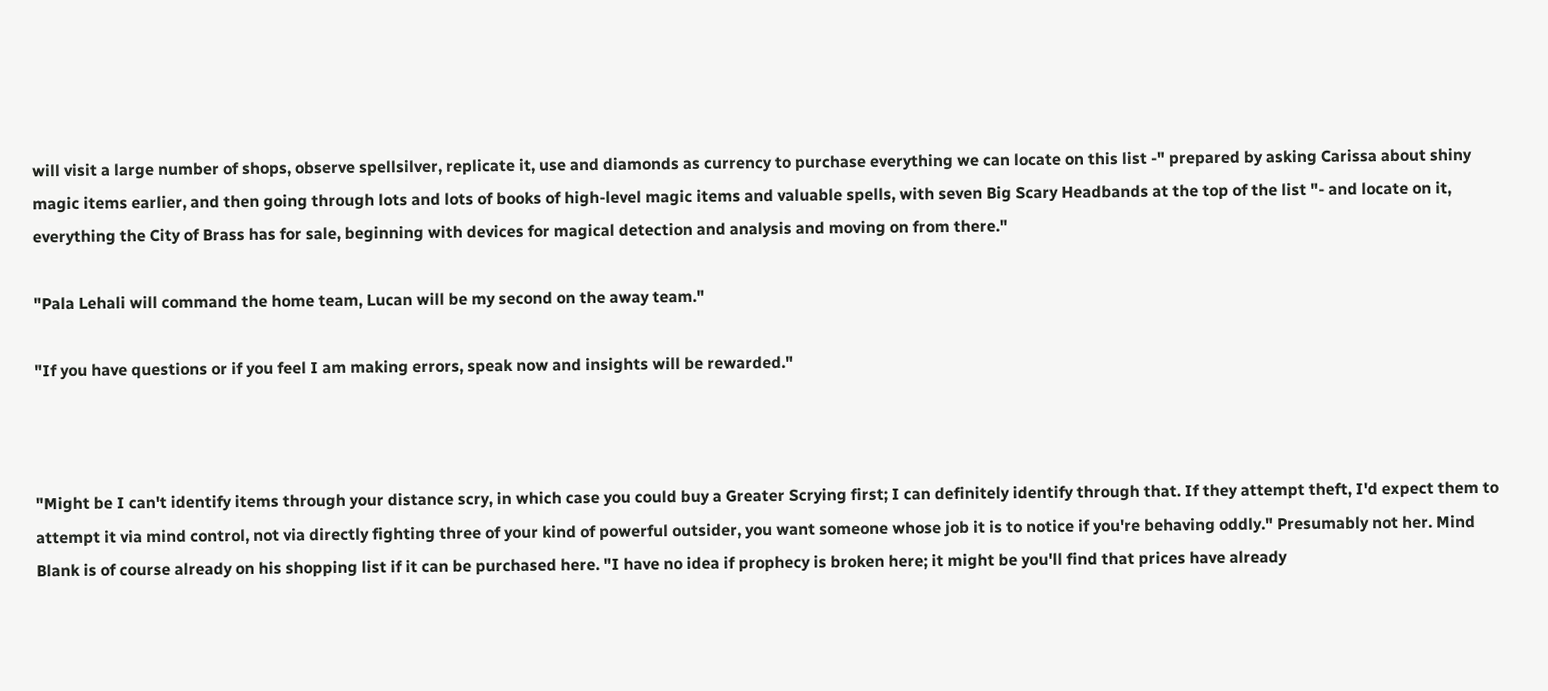will visit a large number of shops, observe spellsilver, replicate it, use and diamonds as currency to purchase everything we can locate on this list -" prepared by asking Carissa about shiny magic items earlier, and then going through lots and lots of books of high-level magic items and valuable spells, with seven Big Scary Headbands at the top of the list "- and locate on it, everything the City of Brass has for sale, beginning with devices for magical detection and analysis and moving on from there."

"Pala Lehali will command the home team, Lucan will be my second on the away team."

"If you have questions or if you feel I am making errors, speak now and insights will be rewarded."



"Might be I can't identify items through your distance scry, in which case you could buy a Greater Scrying first; I can definitely identify through that. If they attempt theft, I'd expect them to attempt it via mind control, not via directly fighting three of your kind of powerful outsider, you want someone whose job it is to notice if you're behaving oddly." Presumably not her. Mind Blank is of course already on his shopping list if it can be purchased here. "I have no idea if prophecy is broken here; it might be you'll find that prices have already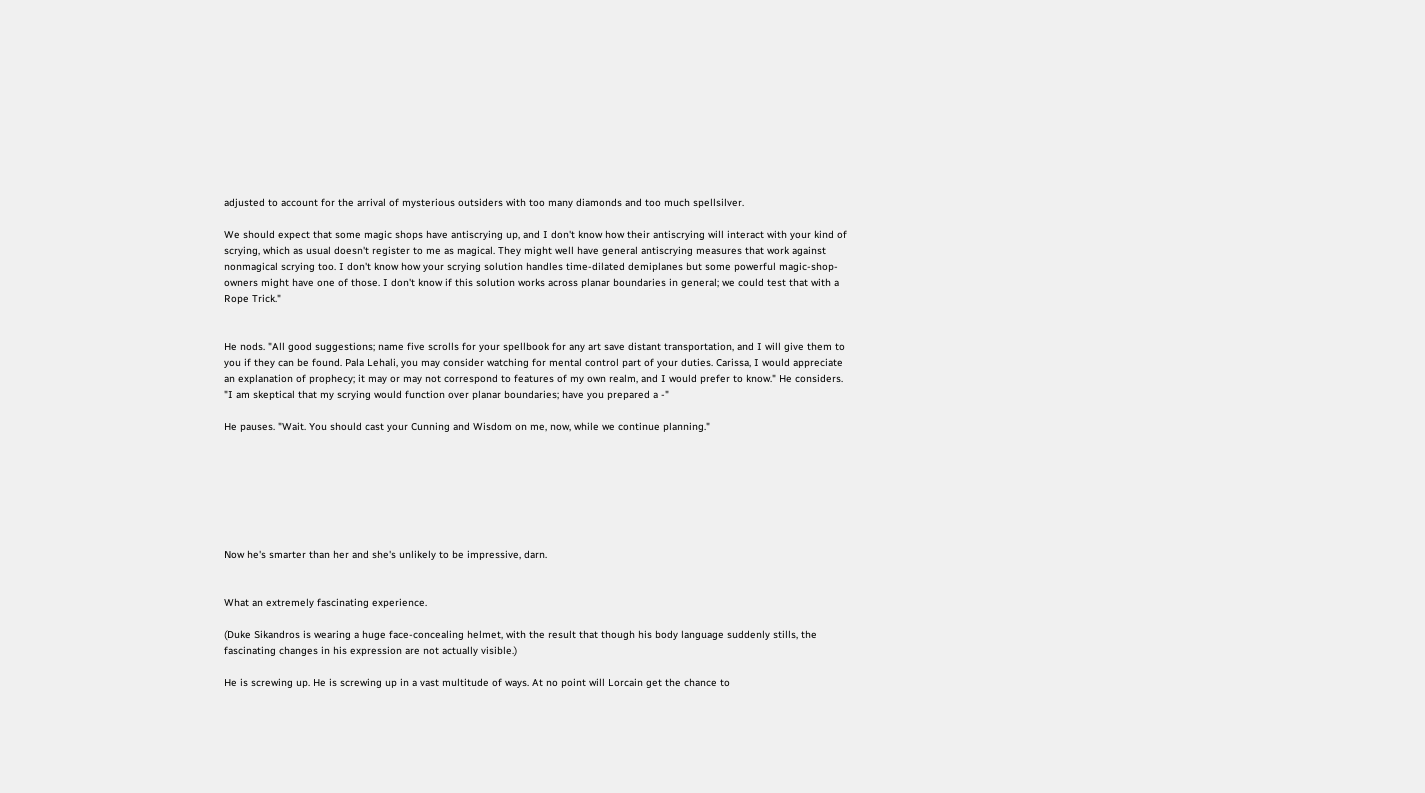adjusted to account for the arrival of mysterious outsiders with too many diamonds and too much spellsilver.

We should expect that some magic shops have antiscrying up, and I don't know how their antiscrying will interact with your kind of scrying, which as usual doesn't register to me as magical. They might well have general antiscrying measures that work against nonmagical scrying too. I don't know how your scrying solution handles time-dilated demiplanes but some powerful magic-shop-owners might have one of those. I don't know if this solution works across planar boundaries in general; we could test that with a Rope Trick."


He nods. "All good suggestions; name five scrolls for your spellbook for any art save distant transportation, and I will give them to you if they can be found. Pala Lehali, you may consider watching for mental control part of your duties. Carissa, I would appreciate an explanation of prophecy; it may or may not correspond to features of my own realm, and I would prefer to know." He considers. "I am skeptical that my scrying would function over planar boundaries; have you prepared a -"

He pauses. "Wait. You should cast your Cunning and Wisdom on me, now, while we continue planning."







Now he's smarter than her and she's unlikely to be impressive, darn.


What an extremely fascinating experience.

(Duke Sikandros is wearing a huge face-concealing helmet, with the result that though his body language suddenly stills, the fascinating changes in his expression are not actually visible.)

He is screwing up. He is screwing up in a vast multitude of ways. At no point will Lorcain get the chance to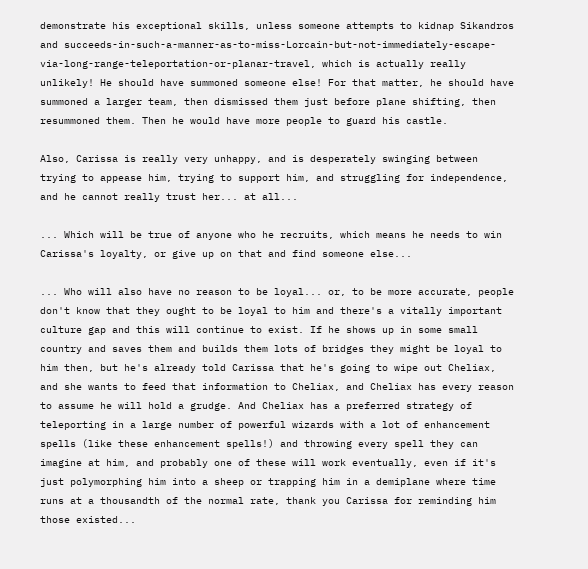demonstrate his exceptional skills, unless someone attempts to kidnap Sikandros and succeeds-in-such-a-manner-as-to-miss-Lorcain-but-not-immediately-escape-via-long-range-teleportation-or-planar-travel, which is actually really unlikely! He should have summoned someone else! For that matter, he should have summoned a larger team, then dismissed them just before plane shifting, then resummoned them. Then he would have more people to guard his castle.

Also, Carissa is really very unhappy, and is desperately swinging between trying to appease him, trying to support him, and struggling for independence, and he cannot really trust her... at all...

... Which will be true of anyone who he recruits, which means he needs to win Carissa's loyalty, or give up on that and find someone else...

... Who will also have no reason to be loyal... or, to be more accurate, people don't know that they ought to be loyal to him and there's a vitally important culture gap and this will continue to exist. If he shows up in some small country and saves them and builds them lots of bridges they might be loyal to him then, but he's already told Carissa that he's going to wipe out Cheliax, and she wants to feed that information to Cheliax, and Cheliax has every reason to assume he will hold a grudge. And Cheliax has a preferred strategy of teleporting in a large number of powerful wizards with a lot of enhancement spells (like these enhancement spells!) and throwing every spell they can imagine at him, and probably one of these will work eventually, even if it's just polymorphing him into a sheep or trapping him in a demiplane where time runs at a thousandth of the normal rate, thank you Carissa for reminding him those existed...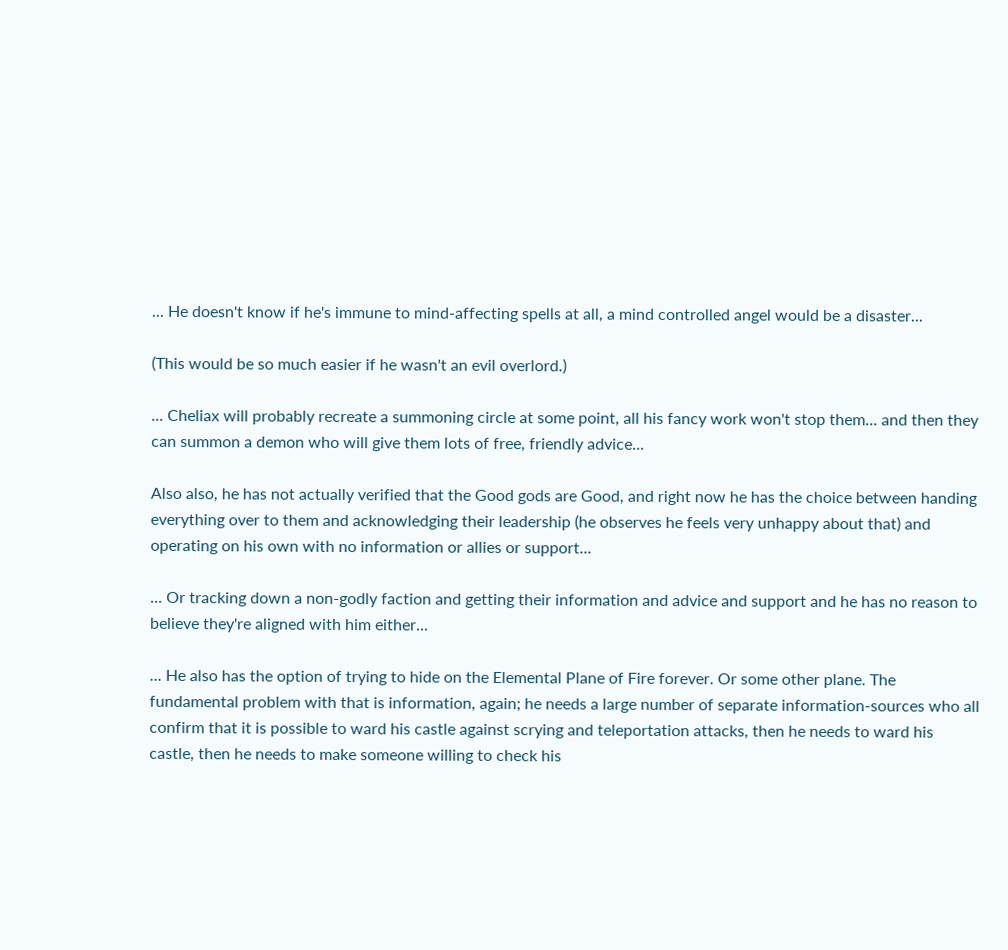... He doesn't know if he's immune to mind-affecting spells at all, a mind controlled angel would be a disaster...

(This would be so much easier if he wasn't an evil overlord.)

... Cheliax will probably recreate a summoning circle at some point, all his fancy work won't stop them... and then they can summon a demon who will give them lots of free, friendly advice...

Also also, he has not actually verified that the Good gods are Good, and right now he has the choice between handing everything over to them and acknowledging their leadership (he observes he feels very unhappy about that) and operating on his own with no information or allies or support...

... Or tracking down a non-godly faction and getting their information and advice and support and he has no reason to believe they're aligned with him either...

... He also has the option of trying to hide on the Elemental Plane of Fire forever. Or some other plane. The fundamental problem with that is information, again; he needs a large number of separate information-sources who all confirm that it is possible to ward his castle against scrying and teleportation attacks, then he needs to ward his castle, then he needs to make someone willing to check his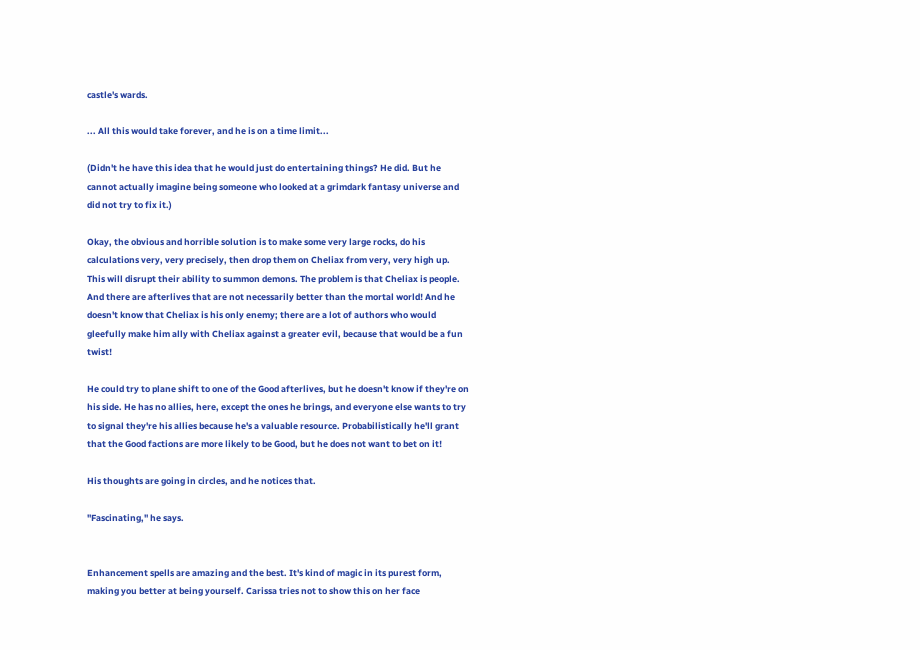castle's wards.

... All this would take forever, and he is on a time limit...

(Didn't he have this idea that he would just do entertaining things? He did. But he cannot actually imagine being someone who looked at a grimdark fantasy universe and did not try to fix it.)

Okay, the obvious and horrible solution is to make some very large rocks, do his calculations very, very precisely, then drop them on Cheliax from very, very high up. This will disrupt their ability to summon demons. The problem is that Cheliax is people. And there are afterlives that are not necessarily better than the mortal world! And he doesn't know that Cheliax is his only enemy; there are a lot of authors who would gleefully make him ally with Cheliax against a greater evil, because that would be a fun twist!

He could try to plane shift to one of the Good afterlives, but he doesn't know if they're on his side. He has no allies, here, except the ones he brings, and everyone else wants to try to signal they're his allies because he's a valuable resource. Probabilistically he'll grant that the Good factions are more likely to be Good, but he does not want to bet on it!

His thoughts are going in circles, and he notices that.

"Fascinating," he says.


Enhancement spells are amazing and the best. It's kind of magic in its purest form, making you better at being yourself. Carissa tries not to show this on her face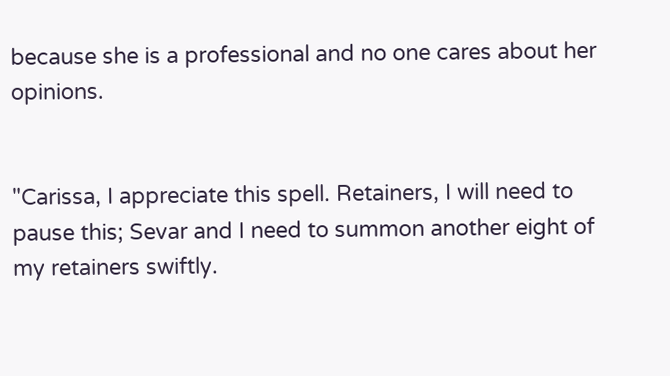because she is a professional and no one cares about her opinions.


"Carissa, I appreciate this spell. Retainers, I will need to pause this; Sevar and I need to summon another eight of my retainers swiftly.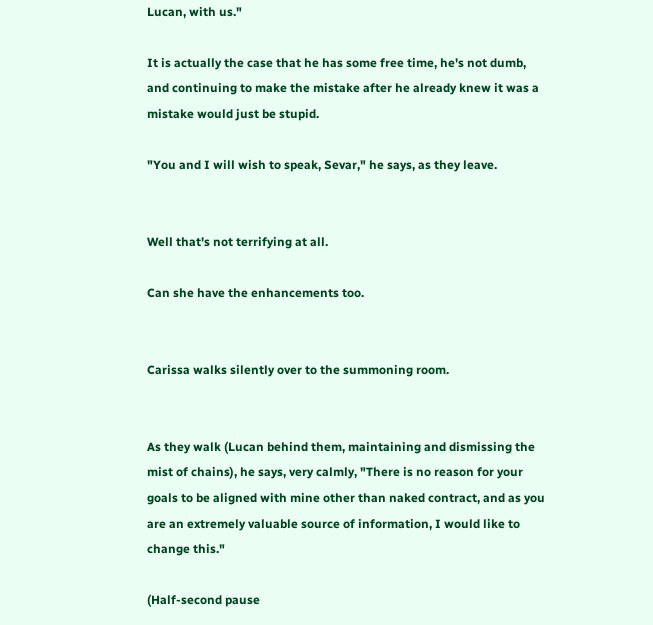Lucan, with us."

It is actually the case that he has some free time, he's not dumb, and continuing to make the mistake after he already knew it was a mistake would just be stupid.

"You and I will wish to speak, Sevar," he says, as they leave.


Well that's not terrifying at all.

Can she have the enhancements too.


Carissa walks silently over to the summoning room.


As they walk (Lucan behind them, maintaining and dismissing the mist of chains), he says, very calmly, "There is no reason for your goals to be aligned with mine other than naked contract, and as you are an extremely valuable source of information, I would like to change this."

(Half-second pause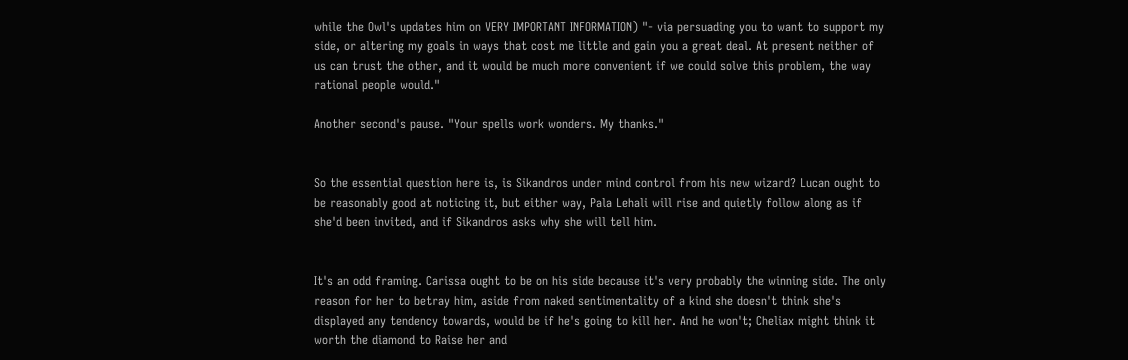while the Owl's updates him on VERY IMPORTANT INFORMATION) "- via persuading you to want to support my side, or altering my goals in ways that cost me little and gain you a great deal. At present neither of us can trust the other, and it would be much more convenient if we could solve this problem, the way rational people would."

Another second's pause. "Your spells work wonders. My thanks."


So the essential question here is, is Sikandros under mind control from his new wizard? Lucan ought to be reasonably good at noticing it, but either way, Pala Lehali will rise and quietly follow along as if she'd been invited, and if Sikandros asks why she will tell him.


It's an odd framing. Carissa ought to be on his side because it's very probably the winning side. The only reason for her to betray him, aside from naked sentimentality of a kind she doesn't think she's displayed any tendency towards, would be if he's going to kill her. And he won't; Cheliax might think it worth the diamond to Raise her and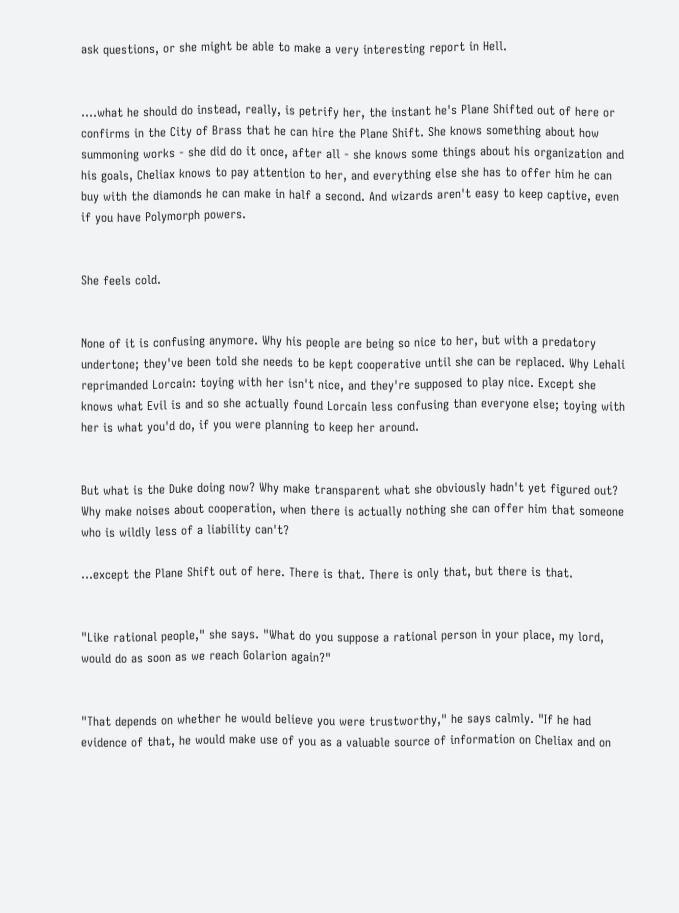ask questions, or she might be able to make a very interesting report in Hell.


....what he should do instead, really, is petrify her, the instant he's Plane Shifted out of here or confirms in the City of Brass that he can hire the Plane Shift. She knows something about how summoning works - she did do it once, after all - she knows some things about his organization and his goals, Cheliax knows to pay attention to her, and everything else she has to offer him he can buy with the diamonds he can make in half a second. And wizards aren't easy to keep captive, even if you have Polymorph powers.


She feels cold.


None of it is confusing anymore. Why his people are being so nice to her, but with a predatory undertone; they've been told she needs to be kept cooperative until she can be replaced. Why Lehali reprimanded Lorcain: toying with her isn't nice, and they're supposed to play nice. Except she knows what Evil is and so she actually found Lorcain less confusing than everyone else; toying with her is what you'd do, if you were planning to keep her around.


But what is the Duke doing now? Why make transparent what she obviously hadn't yet figured out? Why make noises about cooperation, when there is actually nothing she can offer him that someone who is wildly less of a liability can't?

...except the Plane Shift out of here. There is that. There is only that, but there is that.


"Like rational people," she says. "What do you suppose a rational person in your place, my lord, would do as soon as we reach Golarion again?"


"That depends on whether he would believe you were trustworthy," he says calmly. "If he had evidence of that, he would make use of you as a valuable source of information on Cheliax and on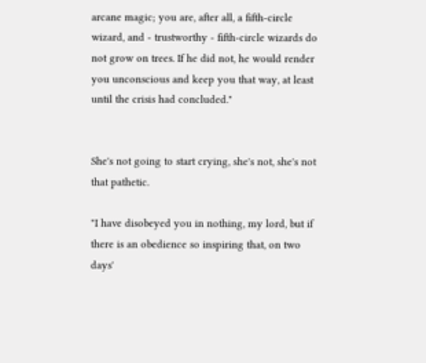arcane magic; you are, after all, a fifth-circle wizard, and - trustworthy - fifth-circle wizards do not grow on trees. If he did not, he would render you unconscious and keep you that way, at least until the crisis had concluded."


She's not going to start crying, she's not, she's not that pathetic.

"I have disobeyed you in nothing, my lord, but if there is an obedience so inspiring that, on two days'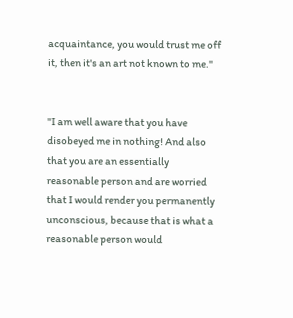acquaintance, you would trust me off it, then it's an art not known to me."


"I am well aware that you have disobeyed me in nothing! And also that you are an essentially reasonable person and are worried that I would render you permanently unconscious, because that is what a reasonable person would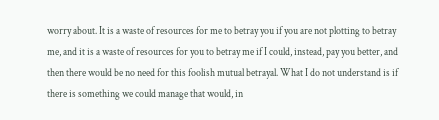worry about. It is a waste of resources for me to betray you if you are not plotting to betray me, and it is a waste of resources for you to betray me if I could, instead, pay you better, and then there would be no need for this foolish mutual betrayal. What I do not understand is if there is something we could manage that would, in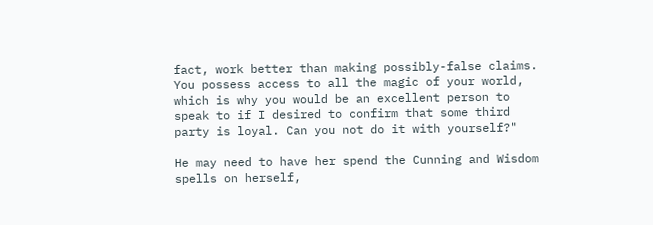fact, work better than making possibly-false claims. You possess access to all the magic of your world, which is why you would be an excellent person to speak to if I desired to confirm that some third party is loyal. Can you not do it with yourself?"

He may need to have her spend the Cunning and Wisdom spells on herself,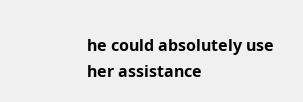he could absolutely use her assistance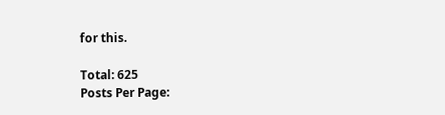for this.

Total: 625
Posts Per Page: